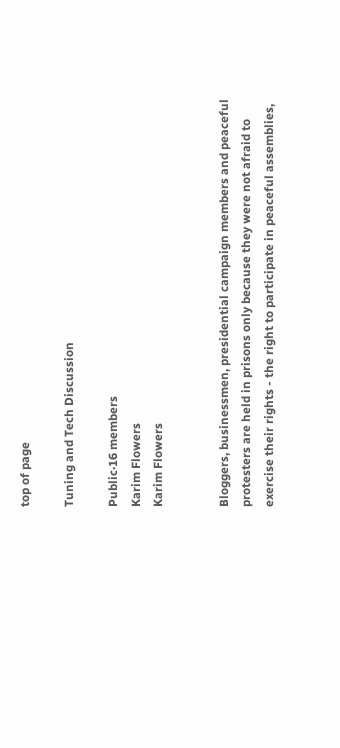top of page

Tuning and Tech Discussion

Public·16 members
Karim Flowers
Karim Flowers


Bloggers, businessmen, presidential campaign members and peaceful protesters are held in prisons only because they were not afraid to exercise their rights - the right to participate in peaceful assemblies,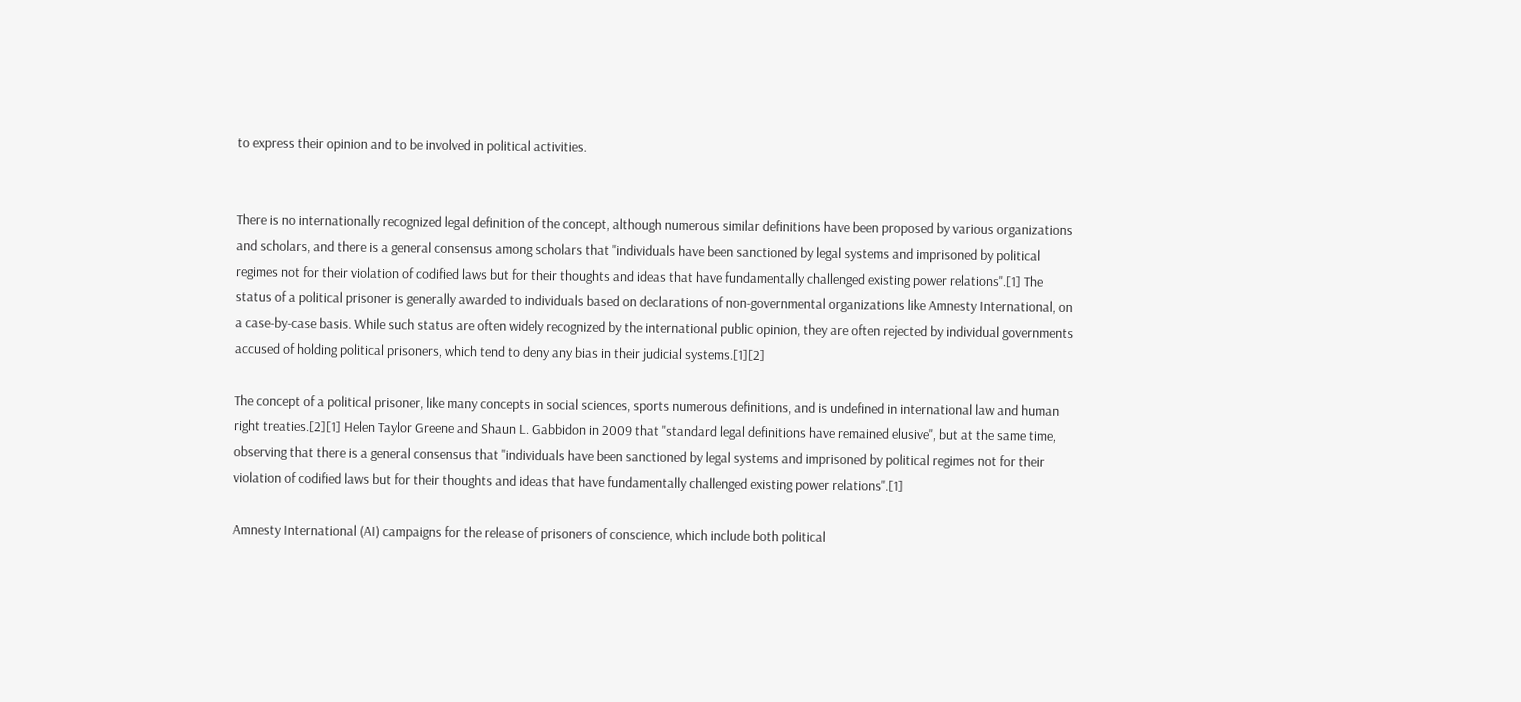to express their opinion and to be involved in political activities.


There is no internationally recognized legal definition of the concept, although numerous similar definitions have been proposed by various organizations and scholars, and there is a general consensus among scholars that "individuals have been sanctioned by legal systems and imprisoned by political regimes not for their violation of codified laws but for their thoughts and ideas that have fundamentally challenged existing power relations".[1] The status of a political prisoner is generally awarded to individuals based on declarations of non-governmental organizations like Amnesty International, on a case-by-case basis. While such status are often widely recognized by the international public opinion, they are often rejected by individual governments accused of holding political prisoners, which tend to deny any bias in their judicial systems.[1][2]

The concept of a political prisoner, like many concepts in social sciences, sports numerous definitions, and is undefined in international law and human right treaties.[2][1] Helen Taylor Greene and Shaun L. Gabbidon in 2009 that "standard legal definitions have remained elusive", but at the same time, observing that there is a general consensus that "individuals have been sanctioned by legal systems and imprisoned by political regimes not for their violation of codified laws but for their thoughts and ideas that have fundamentally challenged existing power relations".[1]

Amnesty International (AI) campaigns for the release of prisoners of conscience, which include both political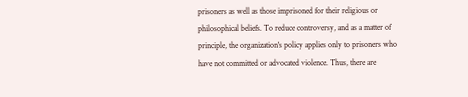prisoners as well as those imprisoned for their religious or philosophical beliefs. To reduce controversy, and as a matter of principle, the organization's policy applies only to prisoners who have not committed or advocated violence. Thus, there are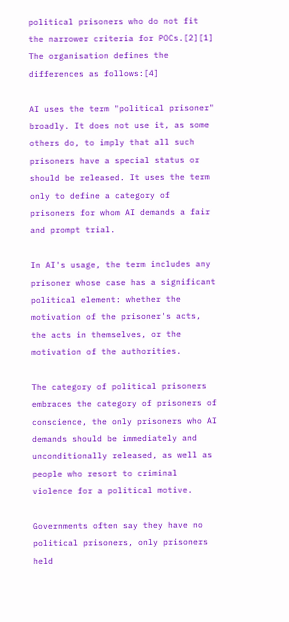political prisoners who do not fit the narrower criteria for POCs.[2][1] The organisation defines the differences as follows:[4]

AI uses the term "political prisoner" broadly. It does not use it, as some others do, to imply that all such prisoners have a special status or should be released. It uses the term only to define a category of prisoners for whom AI demands a fair and prompt trial.

In AI's usage, the term includes any prisoner whose case has a significant political element: whether the motivation of the prisoner's acts, the acts in themselves, or the motivation of the authorities.

The category of political prisoners embraces the category of prisoners of conscience, the only prisoners who AI demands should be immediately and unconditionally released, as well as people who resort to criminal violence for a political motive.

Governments often say they have no political prisoners, only prisoners held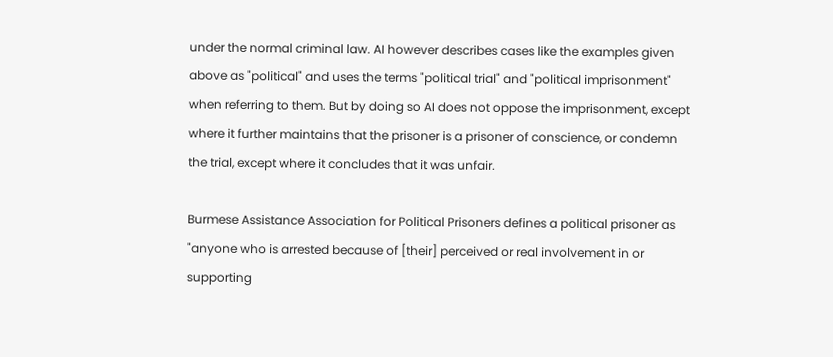under the normal criminal law. AI however describes cases like the examples given above as "political" and uses the terms "political trial" and "political imprisonment" when referring to them. But by doing so AI does not oppose the imprisonment, except where it further maintains that the prisoner is a prisoner of conscience, or condemn the trial, except where it concludes that it was unfair.

Burmese Assistance Association for Political Prisoners defines a political prisoner as "anyone who is arrested because of [their] perceived or real involvement in or supporting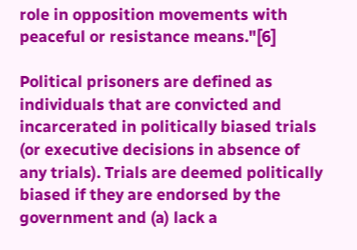role in opposition movements with peaceful or resistance means."[6]

Political prisoners are defined as individuals that are convicted and incarcerated in politically biased trials (or executive decisions in absence of any trials). Trials are deemed politically biased if they are endorsed by the government and (a) lack a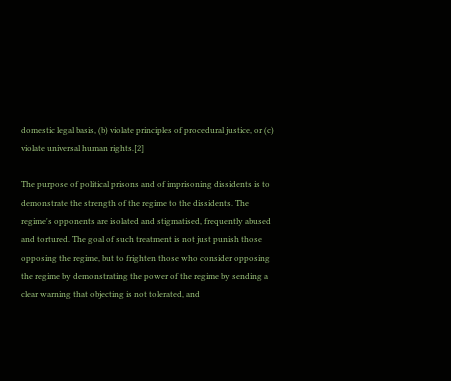domestic legal basis, (b) violate principles of procedural justice, or (c) violate universal human rights.[2]

The purpose of political prisons and of imprisoning dissidents is to demonstrate the strength of the regime to the dissidents. The regime's opponents are isolated and stigmatised, frequently abused and tortured. The goal of such treatment is not just punish those opposing the regime, but to frighten those who consider opposing the regime by demonstrating the power of the regime by sending a clear warning that objecting is not tolerated, and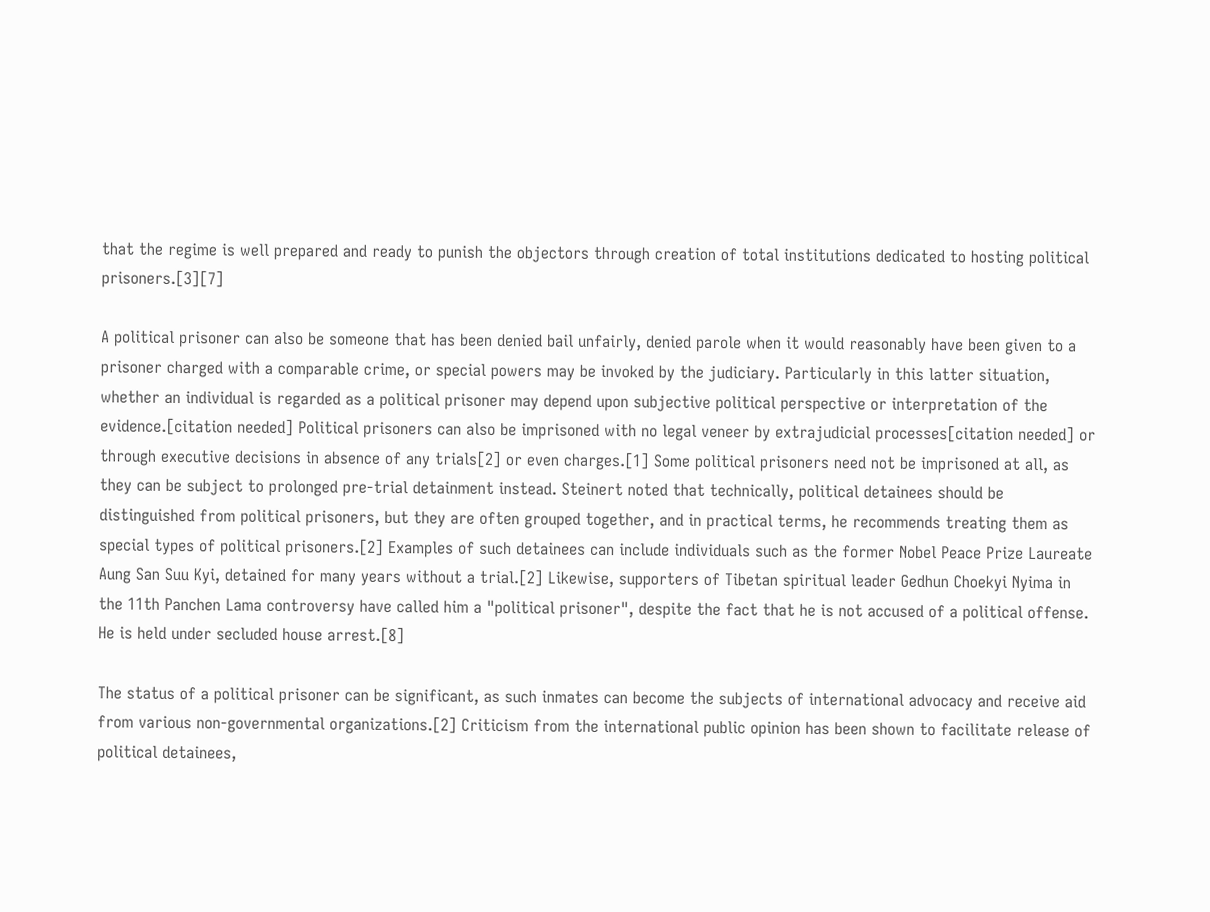that the regime is well prepared and ready to punish the objectors through creation of total institutions dedicated to hosting political prisoners.[3][7]

A political prisoner can also be someone that has been denied bail unfairly, denied parole when it would reasonably have been given to a prisoner charged with a comparable crime, or special powers may be invoked by the judiciary. Particularly in this latter situation, whether an individual is regarded as a political prisoner may depend upon subjective political perspective or interpretation of the evidence.[citation needed] Political prisoners can also be imprisoned with no legal veneer by extrajudicial processes[citation needed] or through executive decisions in absence of any trials[2] or even charges.[1] Some political prisoners need not be imprisoned at all, as they can be subject to prolonged pre-trial detainment instead. Steinert noted that technically, political detainees should be distinguished from political prisoners, but they are often grouped together, and in practical terms, he recommends treating them as special types of political prisoners.[2] Examples of such detainees can include individuals such as the former Nobel Peace Prize Laureate Aung San Suu Kyi, detained for many years without a trial.[2] Likewise, supporters of Tibetan spiritual leader Gedhun Choekyi Nyima in the 11th Panchen Lama controversy have called him a "political prisoner", despite the fact that he is not accused of a political offense. He is held under secluded house arrest.[8]

The status of a political prisoner can be significant, as such inmates can become the subjects of international advocacy and receive aid from various non-governmental organizations.[2] Criticism from the international public opinion has been shown to facilitate release of political detainees,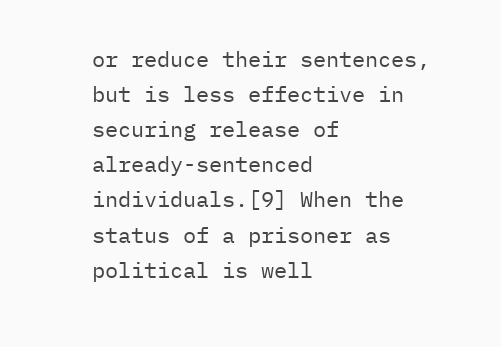or reduce their sentences, but is less effective in securing release of already-sentenced individuals.[9] When the status of a prisoner as political is well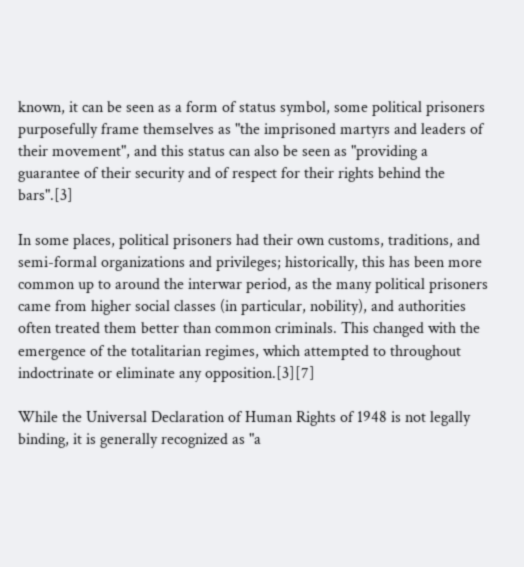known, it can be seen as a form of status symbol, some political prisoners purposefully frame themselves as "the imprisoned martyrs and leaders of their movement", and this status can also be seen as "providing a guarantee of their security and of respect for their rights behind the bars".[3]

In some places, political prisoners had their own customs, traditions, and semi-formal organizations and privileges; historically, this has been more common up to around the interwar period, as the many political prisoners came from higher social classes (in particular, nobility), and authorities often treated them better than common criminals. This changed with the emergence of the totalitarian regimes, which attempted to throughout indoctrinate or eliminate any opposition.[3][7]

While the Universal Declaration of Human Rights of 1948 is not legally binding, it is generally recognized as "a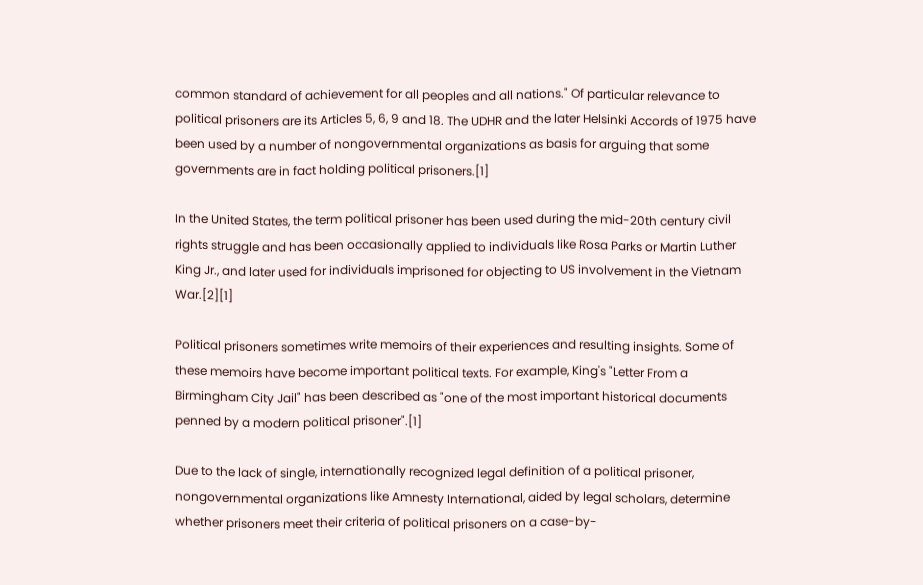common standard of achievement for all peoples and all nations." Of particular relevance to political prisoners are its Articles 5, 6, 9 and 18. The UDHR and the later Helsinki Accords of 1975 have been used by a number of nongovernmental organizations as basis for arguing that some governments are in fact holding political prisoners.[1]

In the United States, the term political prisoner has been used during the mid-20th century civil rights struggle and has been occasionally applied to individuals like Rosa Parks or Martin Luther King Jr., and later used for individuals imprisoned for objecting to US involvement in the Vietnam War.[2][1]

Political prisoners sometimes write memoirs of their experiences and resulting insights. Some of these memoirs have become important political texts. For example, King's "Letter From a Birmingham City Jail" has been described as "one of the most important historical documents penned by a modern political prisoner".[1]

Due to the lack of single, internationally recognized legal definition of a political prisoner, nongovernmental organizations like Amnesty International, aided by legal scholars, determine whether prisoners meet their criteria of political prisoners on a case-by-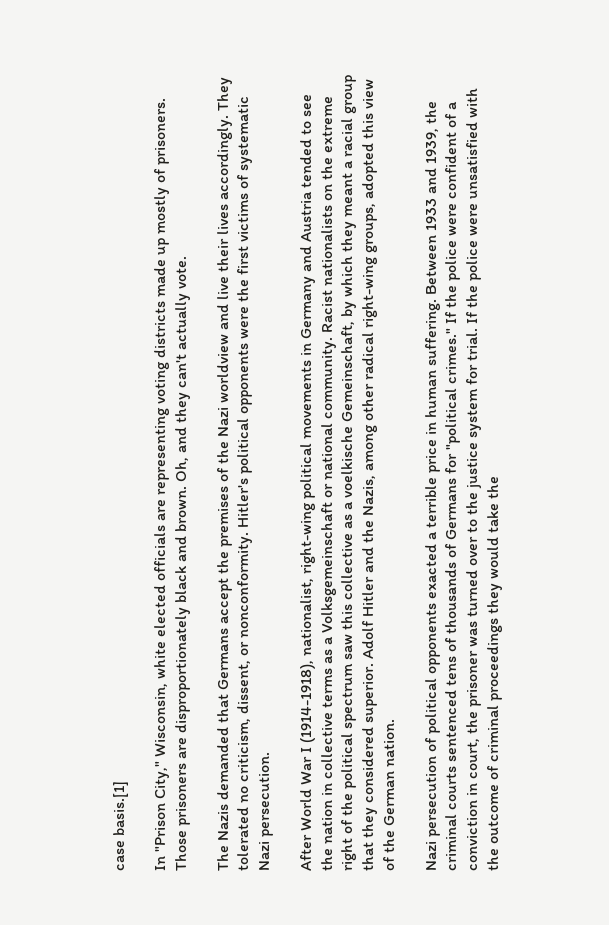case basis.[1]

In "Prison City," Wisconsin, white elected officials are representing voting districts made up mostly of prisoners. Those prisoners are disproportionately black and brown. Oh, and they can't actually vote.

The Nazis demanded that Germans accept the premises of the Nazi worldview and live their lives accordingly. They tolerated no criticism, dissent, or nonconformity. Hitler's political opponents were the first victims of systematic Nazi persecution.

After World War I (1914-1918), nationalist, right-wing political movements in Germany and Austria tended to see the nation in collective terms as a Volksgemeinschaft or national community. Racist nationalists on the extreme right of the political spectrum saw this collective as a voelkische Gemeinschaft, by which they meant a racial group that they considered superior. Adolf Hitler and the Nazis, among other radical right-wing groups, adopted this view of the German nation.

Nazi persecution of political opponents exacted a terrible price in human suffering. Between 1933 and 1939, the criminal courts sentenced tens of thousands of Germans for "political crimes." If the police were confident of a conviction in court, the prisoner was turned over to the justice system for trial. If the police were unsatisfied with the outcome of criminal proceedings they would take the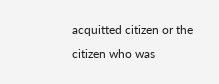acquitted citizen or the citizen who was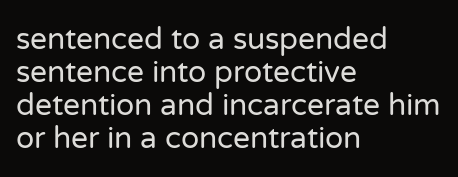sentenced to a suspended sentence into protective detention and incarcerate him or her in a concentration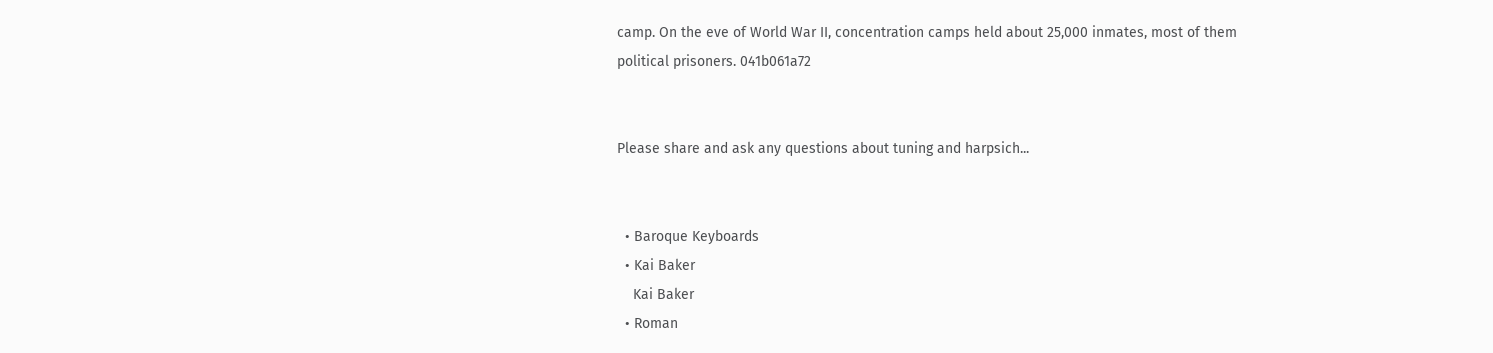camp. On the eve of World War II, concentration camps held about 25,000 inmates, most of them political prisoners. 041b061a72


Please share and ask any questions about tuning and harpsich...


  • Baroque Keyboards
  • Kai Baker
    Kai Baker
  • Roman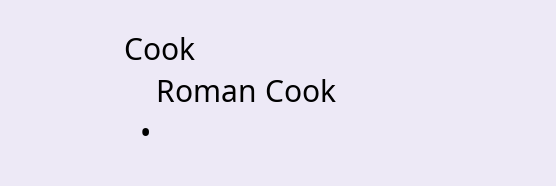Cook
    Roman Cook
  •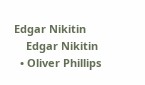Edgar Nikitin
    Edgar Nikitin
  • Oliver Phillips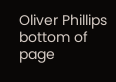Oliver Phillips
bottom of page